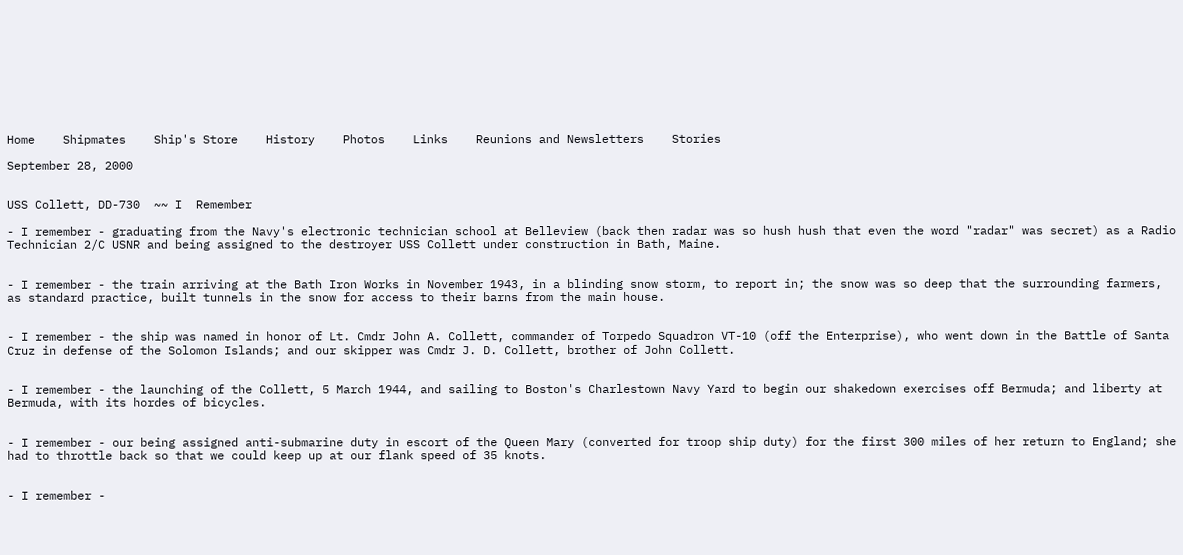Home    Shipmates    Ship's Store    History    Photos    Links    Reunions and Newsletters    Stories

September 28, 2000


USS Collett, DD-730  ~~ I  Remember

- I remember - graduating from the Navy's electronic technician school at Belleview (back then radar was so hush hush that even the word "radar" was secret) as a Radio Technician 2/C USNR and being assigned to the destroyer USS Collett under construction in Bath, Maine.


- I remember - the train arriving at the Bath Iron Works in November 1943, in a blinding snow storm, to report in; the snow was so deep that the surrounding farmers, as standard practice, built tunnels in the snow for access to their barns from the main house.


- I remember - the ship was named in honor of Lt. Cmdr John A. Collett, commander of Torpedo Squadron VT-10 (off the Enterprise), who went down in the Battle of Santa Cruz in defense of the Solomon Islands; and our skipper was Cmdr J. D. Collett, brother of John Collett.


- I remember - the launching of the Collett, 5 March 1944, and sailing to Boston's Charlestown Navy Yard to begin our shakedown exercises off Bermuda; and liberty at Bermuda, with its hordes of bicycles.


- I remember - our being assigned anti-submarine duty in escort of the Queen Mary (converted for troop ship duty) for the first 300 miles of her return to England; she had to throttle back so that we could keep up at our flank speed of 35 knots.


- I remember -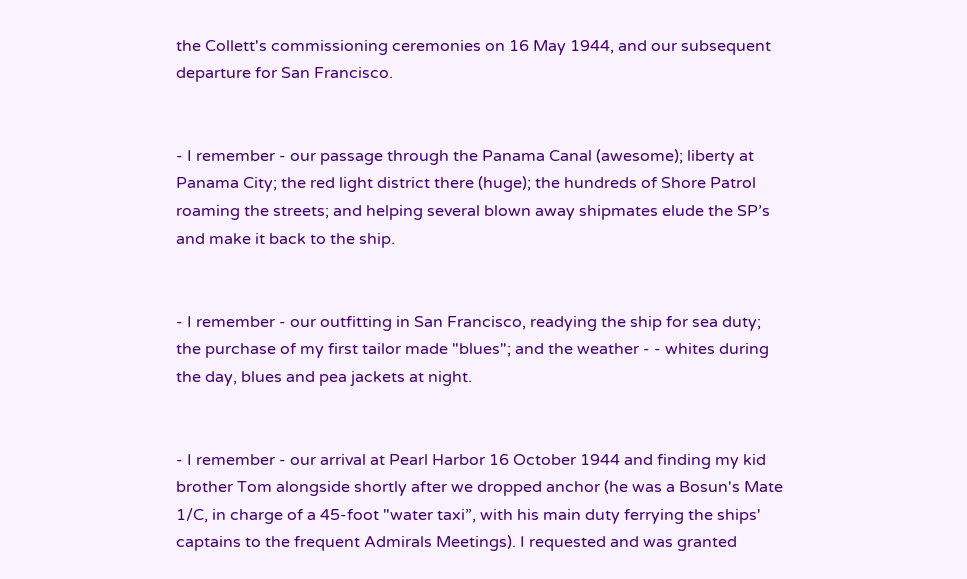the Collett's commissioning ceremonies on 16 May 1944, and our subsequent departure for San Francisco.


- I remember - our passage through the Panama Canal (awesome); liberty at Panama City; the red light district there (huge); the hundreds of Shore Patrol roaming the streets; and helping several blown away shipmates elude the SP’s and make it back to the ship.


- I remember - our outfitting in San Francisco, readying the ship for sea duty; the purchase of my first tailor made "blues"; and the weather - - whites during the day, blues and pea jackets at night.


- I remember - our arrival at Pearl Harbor 16 October 1944 and finding my kid brother Tom alongside shortly after we dropped anchor (he was a Bosun's Mate 1/C, in charge of a 45-foot "water taxi”, with his main duty ferrying the ships' captains to the frequent Admirals Meetings). I requested and was granted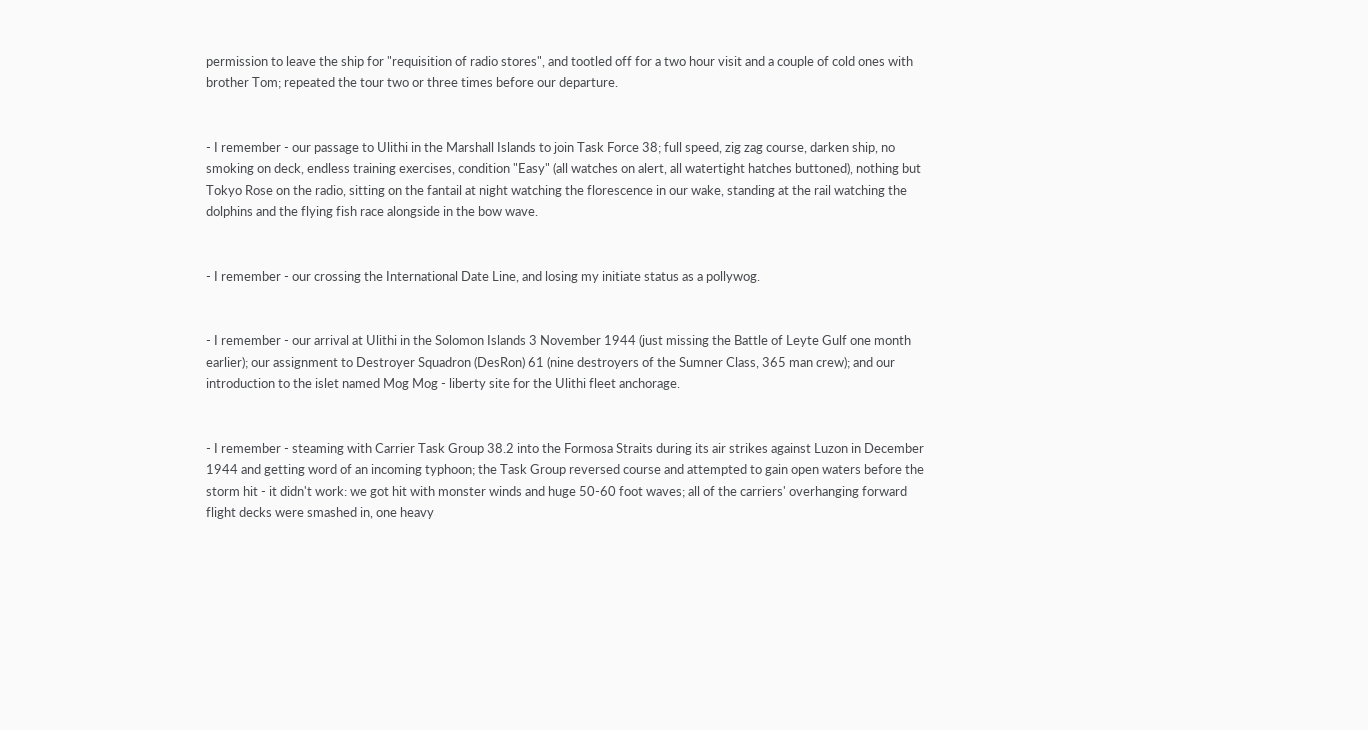permission to leave the ship for "requisition of radio stores", and tootled off for a two hour visit and a couple of cold ones with brother Tom; repeated the tour two or three times before our departure.


- I remember - our passage to Ulithi in the Marshall Islands to join Task Force 38; full speed, zig zag course, darken ship, no smoking on deck, endless training exercises, condition "Easy" (all watches on alert, all watertight hatches buttoned), nothing but Tokyo Rose on the radio, sitting on the fantail at night watching the florescence in our wake, standing at the rail watching the dolphins and the flying fish race alongside in the bow wave.


- I remember - our crossing the International Date Line, and losing my initiate status as a pollywog.


- I remember - our arrival at Ulithi in the Solomon Islands 3 November 1944 (just missing the Battle of Leyte Gulf one month earlier); our assignment to Destroyer Squadron (DesRon) 61 (nine destroyers of the Sumner Class, 365 man crew); and our introduction to the islet named Mog Mog - liberty site for the Ulithi fleet anchorage.


- I remember - steaming with Carrier Task Group 38.2 into the Formosa Straits during its air strikes against Luzon in December 1944 and getting word of an incoming typhoon; the Task Group reversed course and attempted to gain open waters before the storm hit - it didn't work: we got hit with monster winds and huge 50-60 foot waves; all of the carriers' overhanging forward flight decks were smashed in, one heavy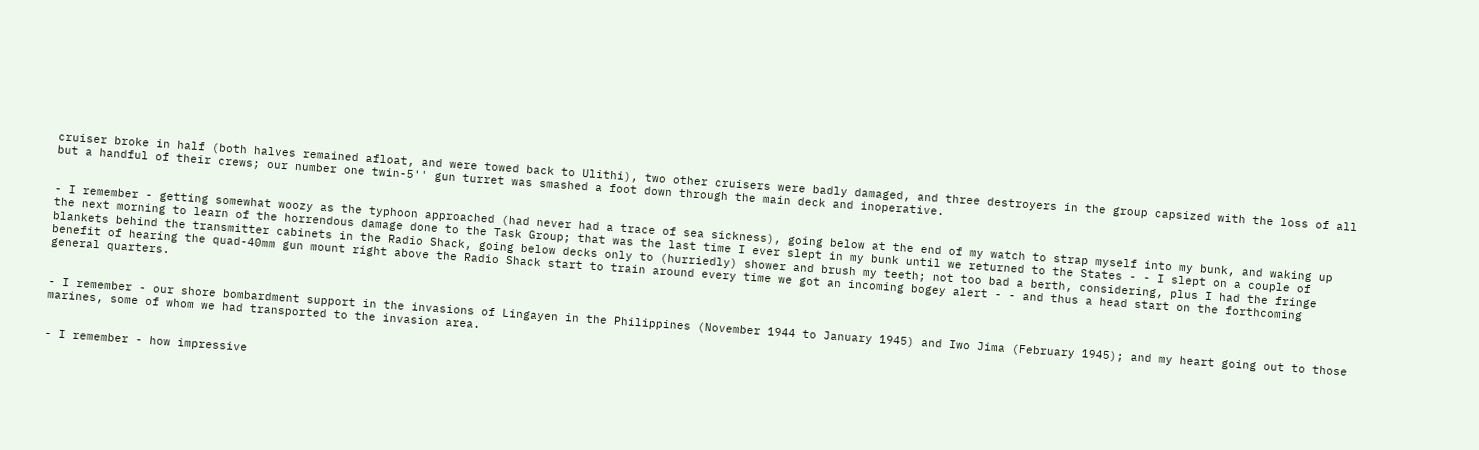cruiser broke in half (both halves remained afloat, and were towed back to Ulithi), two other cruisers were badly damaged, and three destroyers in the group capsized with the loss of all but a handful of their crews; our number one twin-5'' gun turret was smashed a foot down through the main deck and inoperative.


- I remember - getting somewhat woozy as the typhoon approached (had never had a trace of sea sickness), going below at the end of my watch to strap myself into my bunk, and waking up the next morning to learn of the horrendous damage done to the Task Group; that was the last time I ever slept in my bunk until we returned to the States - - I slept on a couple of blankets behind the transmitter cabinets in the Radio Shack, going below decks only to (hurriedly) shower and brush my teeth; not too bad a berth, considering, plus I had the fringe benefit of hearing the quad-40mm gun mount right above the Radio Shack start to train around every time we got an incoming bogey alert - - and thus a head start on the forthcoming general quarters.


- I remember - our shore bombardment support in the invasions of Lingayen in the Philippines (November 1944 to January 1945) and Iwo Jima (February 1945); and my heart going out to those marines, some of whom we had transported to the invasion area.


- I remember - how impressive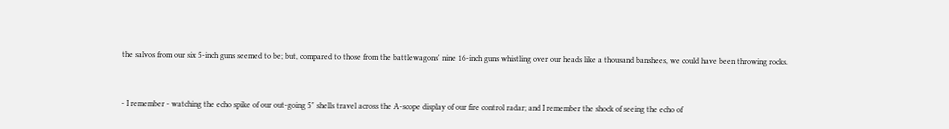the salvos from our six 5-inch guns seemed to be; but, compared to those from the battlewagons' nine 16-inch guns whistling over our heads like a thousand banshees, we could have been throwing rocks.


- I remember - watching the echo spike of our out-going 5" shells travel across the A-scope display of our fire control radar; and I remember the shock of seeing the echo of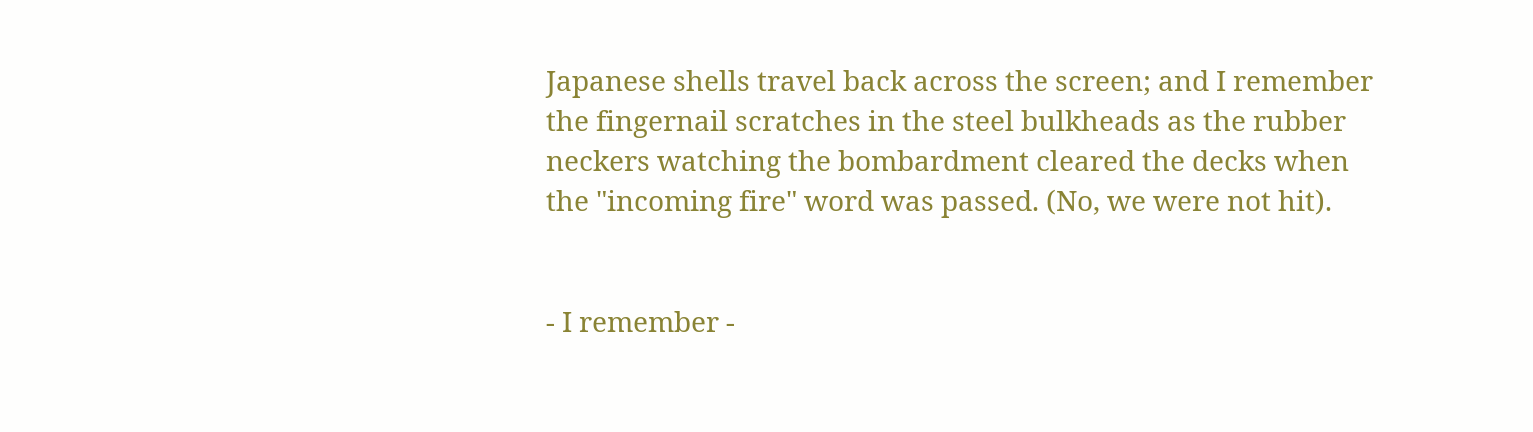Japanese shells travel back across the screen; and I remember the fingernail scratches in the steel bulkheads as the rubber neckers watching the bombardment cleared the decks when the "incoming fire" word was passed. (No, we were not hit).


- I remember -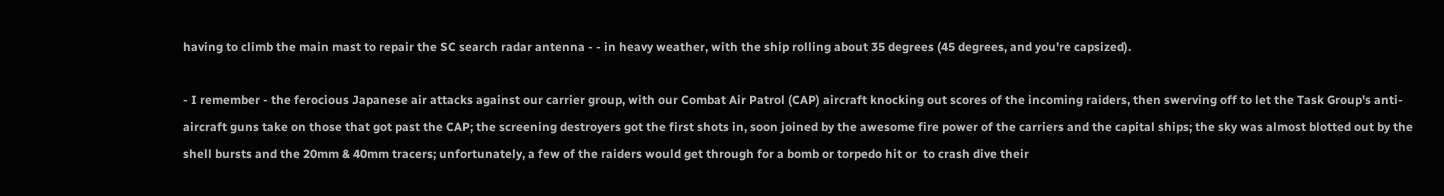having to climb the main mast to repair the SC search radar antenna - - in heavy weather, with the ship rolling about 35 degrees (45 degrees, and you're capsized).

- I remember - the ferocious Japanese air attacks against our carrier group, with our Combat Air Patrol (CAP) aircraft knocking out scores of the incoming raiders, then swerving off to let the Task Group's anti-aircraft guns take on those that got past the CAP; the screening destroyers got the first shots in, soon joined by the awesome fire power of the carriers and the capital ships; the sky was almost blotted out by the shell bursts and the 20mm & 40mm tracers; unfortunately, a few of the raiders would get through for a bomb or torpedo hit or  to crash dive their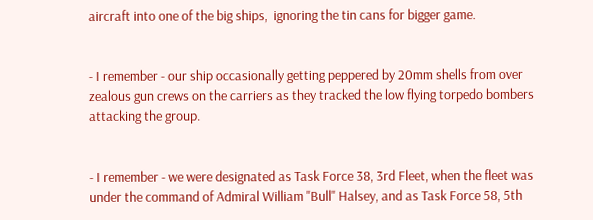aircraft into one of the big ships,  ignoring the tin cans for bigger game.


- I remember - our ship occasionally getting peppered by 20mm shells from over zealous gun crews on the carriers as they tracked the low flying torpedo bombers attacking the group.


- I remember - we were designated as Task Force 38, 3rd Fleet, when the fleet was under the command of Admiral William "Bull" Halsey, and as Task Force 58, 5th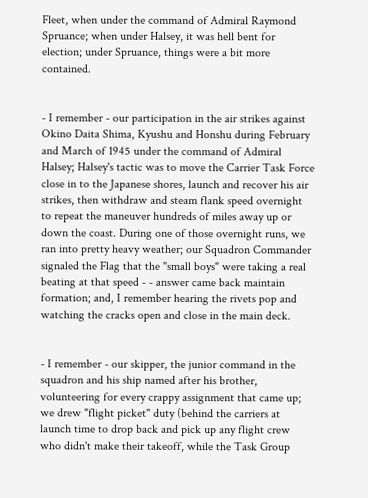Fleet, when under the command of Admiral Raymond Spruance; when under Halsey, it was hell bent for election; under Spruance, things were a bit more contained.


- I remember - our participation in the air strikes against Okino Daita Shima, Kyushu and Honshu during February and March of 1945 under the command of Admiral Halsey; Halsey's tactic was to move the Carrier Task Force close in to the Japanese shores, launch and recover his air strikes, then withdraw and steam flank speed overnight to repeat the maneuver hundreds of miles away up or down the coast. During one of those overnight runs, we ran into pretty heavy weather; our Squadron Commander signaled the Flag that the "small boys" were taking a real beating at that speed - - answer came back maintain formation; and, I remember hearing the rivets pop and watching the cracks open and close in the main deck.


- I remember - our skipper, the junior command in the squadron and his ship named after his brother, volunteering for every crappy assignment that came up; we drew "flight picket" duty (behind the carriers at launch time to drop back and pick up any flight crew who didn't make their takeoff, while the Task Group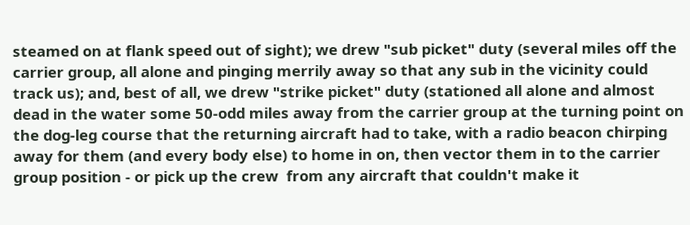steamed on at flank speed out of sight); we drew "sub picket" duty (several miles off the carrier group, all alone and pinging merrily away so that any sub in the vicinity could track us); and, best of all, we drew "strike picket" duty (stationed all alone and almost dead in the water some 50-odd miles away from the carrier group at the turning point on the dog-leg course that the returning aircraft had to take, with a radio beacon chirping away for them (and every body else) to home in on, then vector them in to the carrier group position - or pick up the crew  from any aircraft that couldn't make it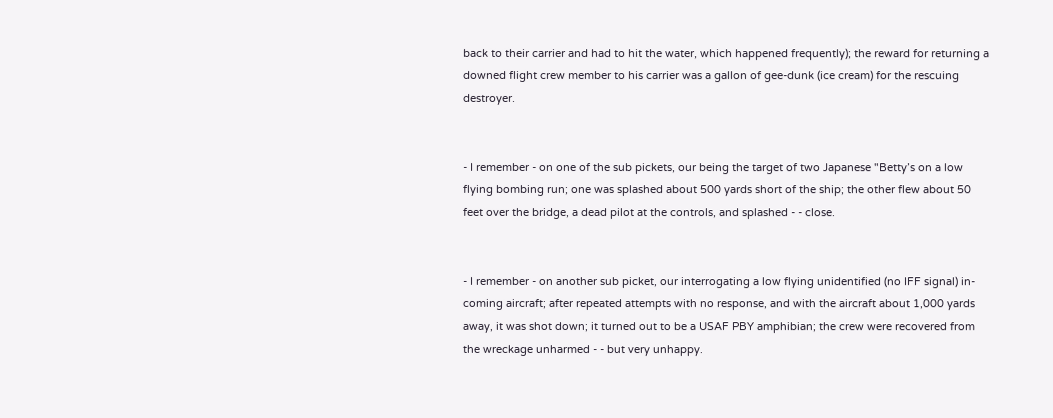back to their carrier and had to hit the water, which happened frequently); the reward for returning a downed flight crew member to his carrier was a gallon of gee-dunk (ice cream) for the rescuing destroyer.


- I remember - on one of the sub pickets, our being the target of two Japanese "Betty’s on a low flying bombing run; one was splashed about 500 yards short of the ship; the other flew about 50 feet over the bridge, a dead pilot at the controls, and splashed - - close.


- I remember - on another sub picket, our interrogating a low flying unidentified (no IFF signal) in-coming aircraft; after repeated attempts with no response, and with the aircraft about 1,000 yards away, it was shot down; it turned out to be a USAF PBY amphibian; the crew were recovered from the wreckage unharmed - - but very unhappy.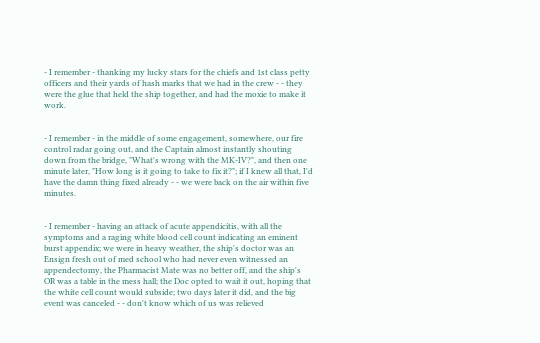- I remember - thanking my lucky stars for the chiefs and 1st class petty officers and their yards of hash marks that we had in the crew - - they were the glue that held the ship together, and had the moxie to make it work.


- I remember - in the middle of some engagement, somewhere, our fire control radar going out, and the Captain almost instantly shouting down from the bridge, "What's wrong with the MK-IV?", and then one minute later, "How long is it going to take to fix it?"; if I knew all that, I'd have the damn thing fixed already - - we were back on the air within five minutes.


- I remember - having an attack of acute appendicitis, with all the symptoms and a raging white blood cell count indicating an eminent burst appendix; we were in heavy weather, the ship's doctor was an Ensign fresh out of med school who had never even witnessed an appendectomy, the Pharmacist Mate was no better off, and the ship's OR was a table in the mess hall; the Doc opted to wait it out, hoping that the white cell count would subside; two days later it did, and the big event was canceled - - don't know which of us was relieved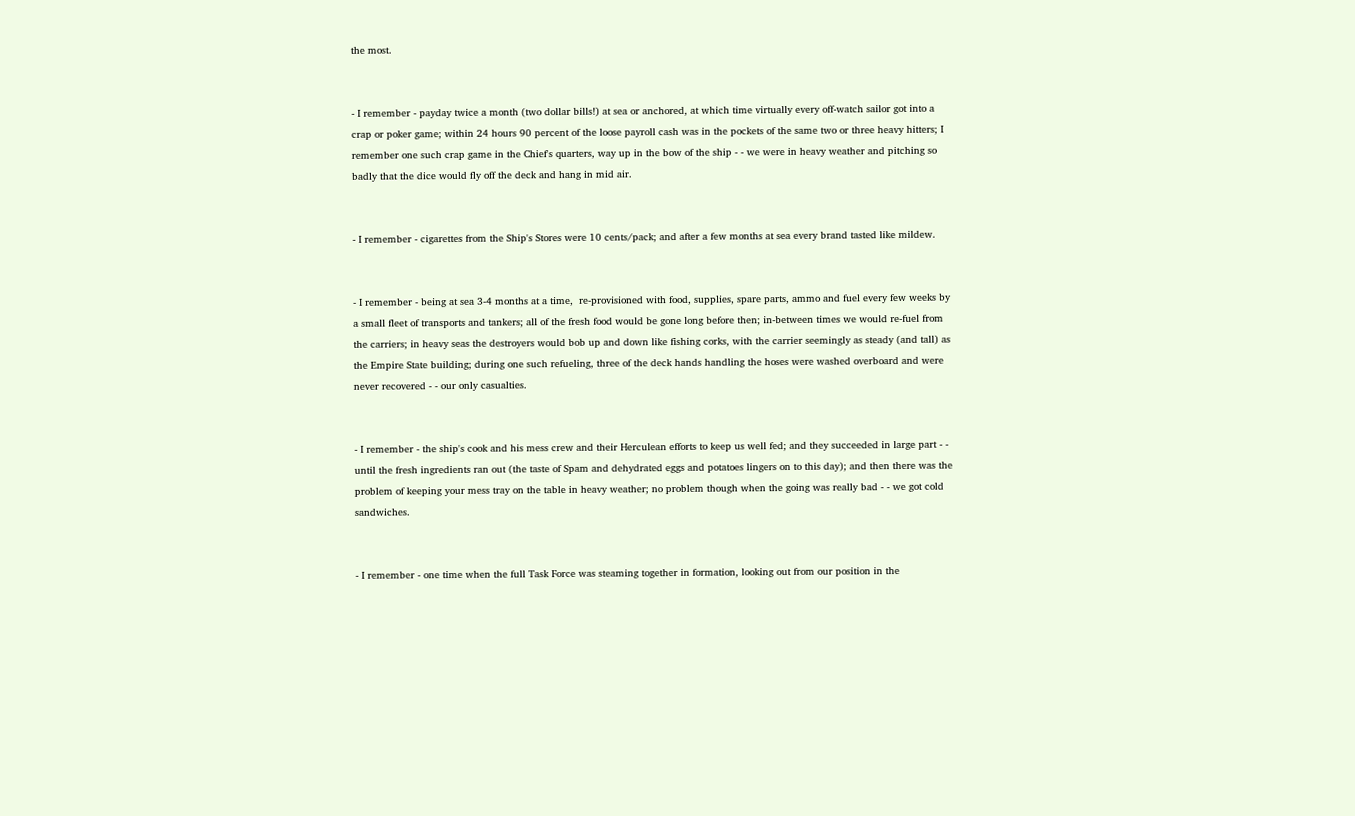the most.


- I remember - payday twice a month (two dollar bills!) at sea or anchored, at which time virtually every off-watch sailor got into a crap or poker game; within 24 hours 90 percent of the loose payroll cash was in the pockets of the same two or three heavy hitters; I remember one such crap game in the Chief's quarters, way up in the bow of the ship - - we were in heavy weather and pitching so badly that the dice would fly off the deck and hang in mid air.


- I remember - cigarettes from the Ship's Stores were 10 cents/pack; and after a few months at sea every brand tasted like mildew.


- I remember - being at sea 3-4 months at a time,  re-provisioned with food, supplies, spare parts, ammo and fuel every few weeks by a small fleet of transports and tankers; all of the fresh food would be gone long before then; in-between times we would re-fuel from the carriers; in heavy seas the destroyers would bob up and down like fishing corks, with the carrier seemingly as steady (and tall) as the Empire State building; during one such refueling, three of the deck hands handling the hoses were washed overboard and were never recovered - - our only casualties.


- I remember - the ship's cook and his mess crew and their Herculean efforts to keep us well fed; and they succeeded in large part - - until the fresh ingredients ran out (the taste of Spam and dehydrated eggs and potatoes lingers on to this day); and then there was the problem of keeping your mess tray on the table in heavy weather; no problem though when the going was really bad - - we got cold sandwiches.


- I remember - one time when the full Task Force was steaming together in formation, looking out from our position in the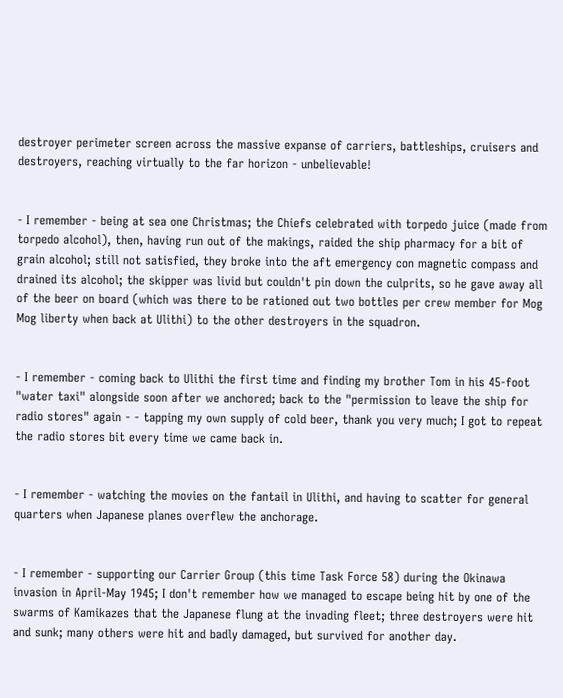destroyer perimeter screen across the massive expanse of carriers, battleships, cruisers and destroyers, reaching virtually to the far horizon - unbelievable!


- I remember - being at sea one Christmas; the Chiefs celebrated with torpedo juice (made from torpedo alcohol), then, having run out of the makings, raided the ship pharmacy for a bit of grain alcohol; still not satisfied, they broke into the aft emergency con magnetic compass and drained its alcohol; the skipper was livid but couldn't pin down the culprits, so he gave away all of the beer on board (which was there to be rationed out two bottles per crew member for Mog Mog liberty when back at Ulithi) to the other destroyers in the squadron.


- I remember - coming back to Ulithi the first time and finding my brother Tom in his 45-foot "water taxi" alongside soon after we anchored; back to the "permission to leave the ship for radio stores" again - - tapping my own supply of cold beer, thank you very much; I got to repeat the radio stores bit every time we came back in.


- I remember - watching the movies on the fantail in Ulithi, and having to scatter for general quarters when Japanese planes overflew the anchorage.


- I remember - supporting our Carrier Group (this time Task Force 58) during the Okinawa invasion in April-May 1945; I don't remember how we managed to escape being hit by one of the swarms of Kamikazes that the Japanese flung at the invading fleet; three destroyers were hit and sunk; many others were hit and badly damaged, but survived for another day.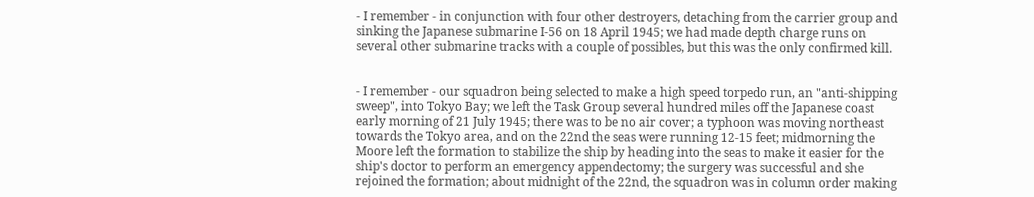- I remember - in conjunction with four other destroyers, detaching from the carrier group and sinking the Japanese submarine I-56 on 18 April 1945; we had made depth charge runs on several other submarine tracks with a couple of possibles, but this was the only confirmed kill.


- I remember - our squadron being selected to make a high speed torpedo run, an "anti-shipping sweep", into Tokyo Bay; we left the Task Group several hundred miles off the Japanese coast early morning of 21 July 1945; there was to be no air cover; a typhoon was moving northeast towards the Tokyo area, and on the 22nd the seas were running 12-15 feet; midmorning the Moore left the formation to stabilize the ship by heading into the seas to make it easier for the ship's doctor to perform an emergency appendectomy; the surgery was successful and she rejoined the formation; about midnight of the 22nd, the squadron was in column order making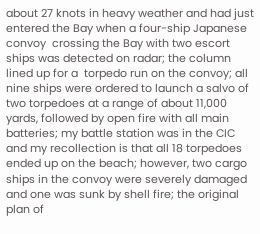about 27 knots in heavy weather and had just entered the Bay when a four-ship Japanese  convoy  crossing the Bay with two escort ships was detected on radar; the column lined up for a  torpedo run on the convoy; all nine ships were ordered to launch a salvo of two torpedoes at a range of about 11,000 yards, followed by open fire with all main batteries; my battle station was in the CIC and my recollection is that all 18 torpedoes ended up on the beach; however, two cargo ships in the convoy were severely damaged  and one was sunk by shell fire; the original plan of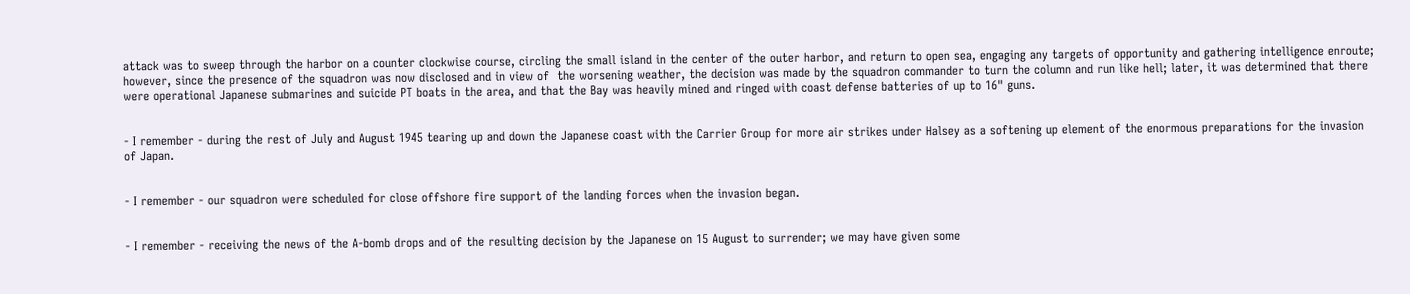attack was to sweep through the harbor on a counter clockwise course, circling the small island in the center of the outer harbor, and return to open sea, engaging any targets of opportunity and gathering intelligence enroute; however, since the presence of the squadron was now disclosed and in view of  the worsening weather, the decision was made by the squadron commander to turn the column and run like hell; later, it was determined that there were operational Japanese submarines and suicide PT boats in the area, and that the Bay was heavily mined and ringed with coast defense batteries of up to 16" guns.


- I remember - during the rest of July and August 1945 tearing up and down the Japanese coast with the Carrier Group for more air strikes under Halsey as a softening up element of the enormous preparations for the invasion of Japan.


- I remember - our squadron were scheduled for close offshore fire support of the landing forces when the invasion began.


- I remember - receiving the news of the A-bomb drops and of the resulting decision by the Japanese on 15 August to surrender; we may have given some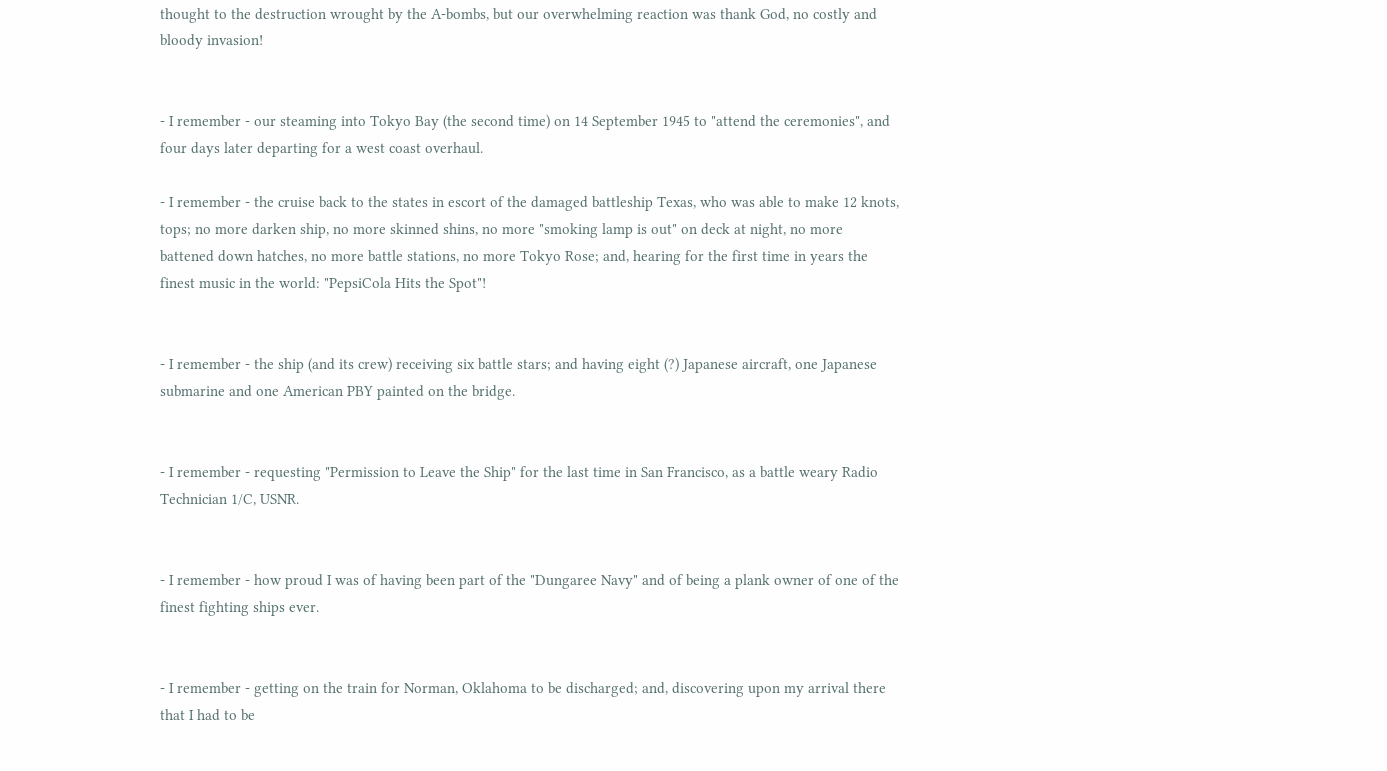thought to the destruction wrought by the A-bombs, but our overwhelming reaction was thank God, no costly and bloody invasion!


- I remember - our steaming into Tokyo Bay (the second time) on 14 September 1945 to "attend the ceremonies", and four days later departing for a west coast overhaul.

- I remember - the cruise back to the states in escort of the damaged battleship Texas, who was able to make 12 knots, tops; no more darken ship, no more skinned shins, no more "smoking lamp is out" on deck at night, no more battened down hatches, no more battle stations, no more Tokyo Rose; and, hearing for the first time in years the finest music in the world: "PepsiCola Hits the Spot"!


- I remember - the ship (and its crew) receiving six battle stars; and having eight (?) Japanese aircraft, one Japanese submarine and one American PBY painted on the bridge.


- I remember - requesting "Permission to Leave the Ship" for the last time in San Francisco, as a battle weary Radio Technician 1/C, USNR.


- I remember - how proud I was of having been part of the "Dungaree Navy" and of being a plank owner of one of the finest fighting ships ever.


- I remember - getting on the train for Norman, Oklahoma to be discharged; and, discovering upon my arrival there that I had to be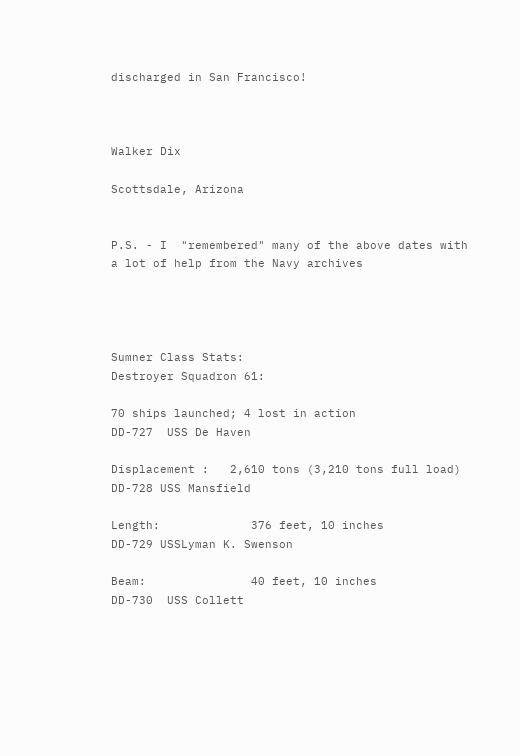discharged in San Francisco!



Walker Dix

Scottsdale, Arizona


P.S. - I  "remembered" many of the above dates with a lot of help from the Navy archives




Sumner Class Stats:                                                       Destroyer Squadron 61:

70 ships launched; 4 lost in action                                    DD-727  USS De Haven

Displacement :   2,610 tons (3,210 tons full load)             DD-728 USS Mansfield

Length:             376 feet, 10 inches                                   DD-729 USSLyman K. Swenson

Beam:               40 feet, 10 inches                                    DD-730  USS Collett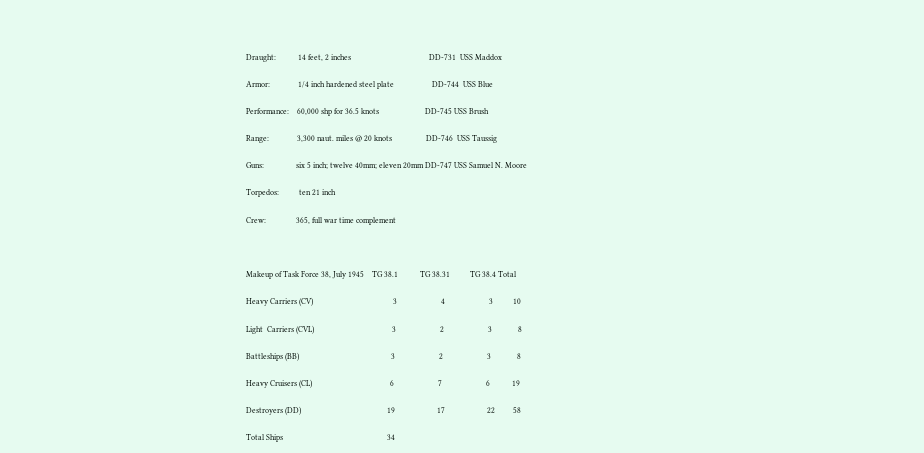Draught:           14 feet, 2 inches                                       DD-731  USS Maddox

Armor:              1/4 inch hardened steel plate                   DD-744  USS Blue

Performance:    60,000 shp for 36.5 knots                       DD-745 USS Brush

Range:              3,300 naut. miles @ 20 knots                 DD-746  USS Taussig

Guns:                six 5 inch; twelve 40mm; eleven 20mm DD-747 USS Samuel N. Moore

Torpedos:          ten 21 inch

Crew:               365, full war time complement



Makeup of Task Force 38, July 1945    TG 38.1           TG 38.31          TG 38.4 Total

Heavy Carriers (CV)                                        3                      4                      3          10

Light  Carriers (CVL)                                       3                      2                      3             8

Battleships (BB)                                              3                      2                      3             8

Heavy Cruisers (CL)                                       6                      7                      6           19

Destroyers (DD)                                           19                     17                     22         58

Total Ships                                                    34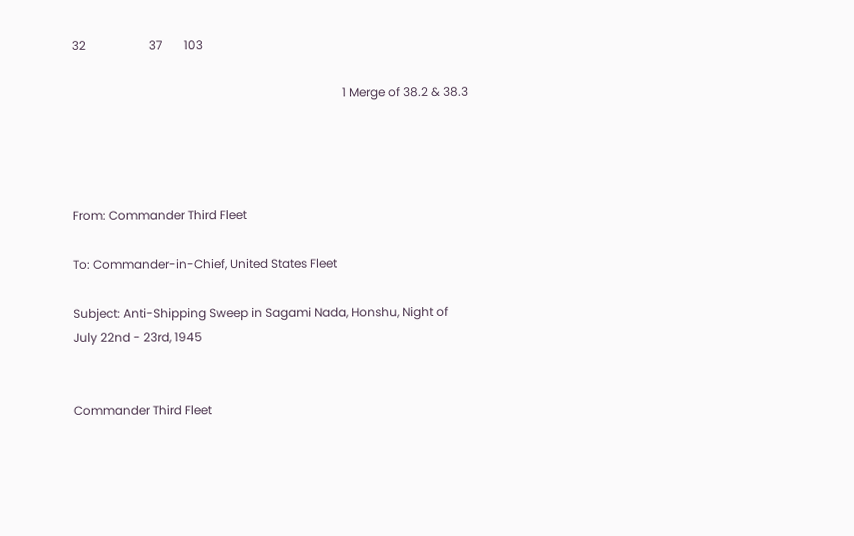32                     37       103

                                                                                          1 Merge of 38.2 & 38.3




From: Commander Third Fleet

To: Commander-in-Chief, United States Fleet

Subject: Anti-Shipping Sweep in Sagami Nada, Honshu, Night of July 22nd - 23rd, 1945


Commander Third Fleet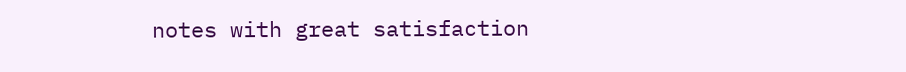notes with great satisfaction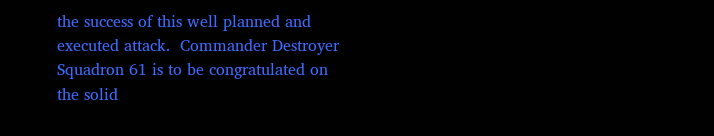the success of this well planned and executed attack.  Commander Destroyer Squadron 61 is to be congratulated on the solid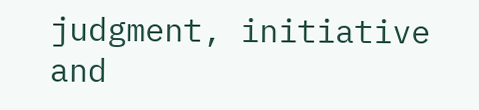judgment, initiative and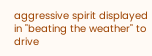aggressive spirit displayed in "beating the weather" to drive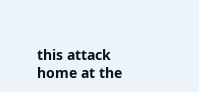this attack home at the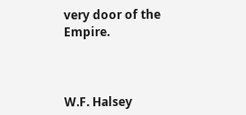very door of the Empire.



W.F. Halsey